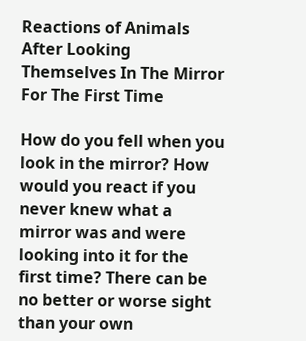Reactions of Animals After Looking Themselves In The Mirror For The First Time

How do you fell when you look in the mirror? How would you react if you never knew what a mirror was and were looking into it for the first time? There can be no better or worse sight than your own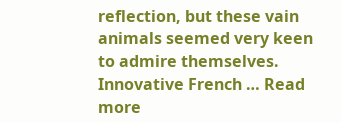reflection, but these vain animals seemed very keen to admire themselves. Innovative French … Read more